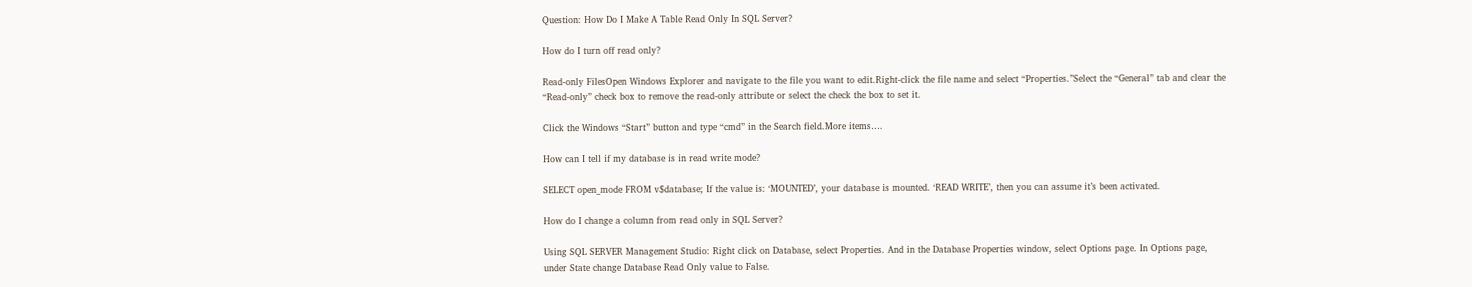Question: How Do I Make A Table Read Only In SQL Server?

How do I turn off read only?

Read-only FilesOpen Windows Explorer and navigate to the file you want to edit.Right-click the file name and select “Properties.”Select the “General” tab and clear the “Read-only” check box to remove the read-only attribute or select the check the box to set it.

Click the Windows “Start” button and type “cmd” in the Search field.More items….

How can I tell if my database is in read write mode?

SELECT open_mode FROM v$database; If the value is: ‘MOUNTED’, your database is mounted. ‘READ WRITE’, then you can assume it’s been activated.

How do I change a column from read only in SQL Server?

Using SQL SERVER Management Studio: Right click on Database, select Properties. And in the Database Properties window, select Options page. In Options page, under State change Database Read Only value to False.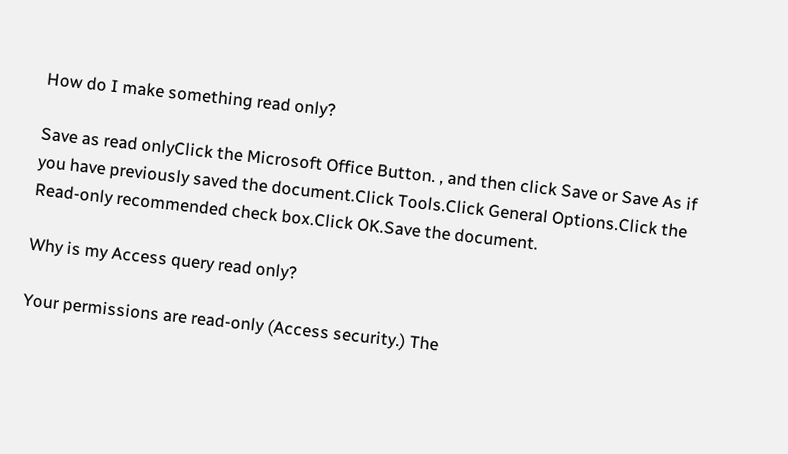How do I make something read only?

Save as read onlyClick the Microsoft Office Button. , and then click Save or Save As if you have previously saved the document.Click Tools.Click General Options.Click the Read-only recommended check box.Click OK.Save the document.

Why is my Access query read only?

Your permissions are read-only (Access security.) The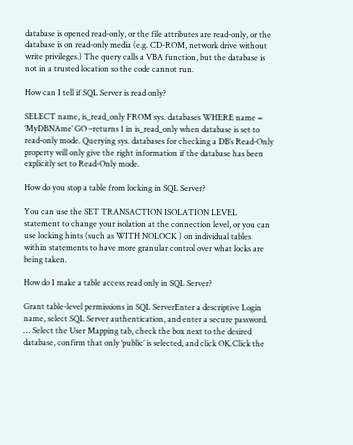database is opened read-only, or the file attributes are read-only, or the database is on read-only media (e.g. CD-ROM, network drive without write privileges.) The query calls a VBA function, but the database is not in a trusted location so the code cannot run.

How can I tell if SQL Server is read only?

SELECT name, is_read_only FROM sys. databases WHERE name = ‘MyDBNAme’ GO –returns 1 in is_read_only when database is set to read-only mode. Querying sys. databases for checking a DB’s Read-Only property will only give the right information if the database has been explicitly set to Read-Only mode.

How do you stop a table from locking in SQL Server?

You can use the SET TRANSACTION ISOLATION LEVEL statement to change your isolation at the connection level, or you can use locking hints (such as WITH NOLOCK ) on individual tables within statements to have more granular control over what locks are being taken.

How do I make a table access read only in SQL Server?

Grant table-level permissions in SQL ServerEnter a descriptive Login name, select SQL Server authentication, and enter a secure password. … Select the User Mapping tab, check the box next to the desired database, confirm that only ‘public’ is selected, and click OK.Click the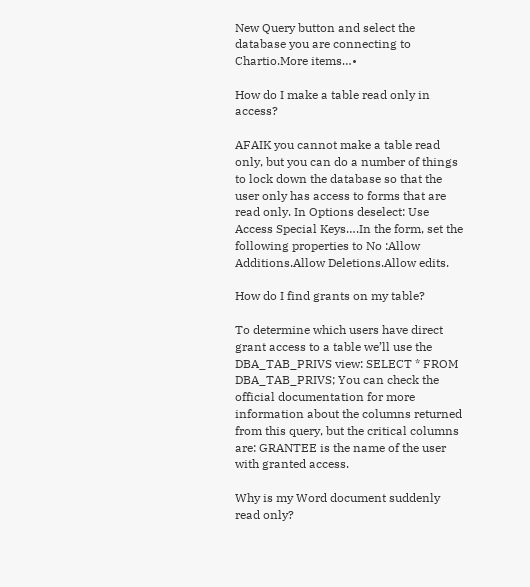New Query button and select the database you are connecting to Chartio.More items…•

How do I make a table read only in access?

AFAIK you cannot make a table read only, but you can do a number of things to lock down the database so that the user only has access to forms that are read only. In Options deselect: Use Access Special Keys….In the form, set the following properties to No :Allow Additions.Allow Deletions.Allow edits.

How do I find grants on my table?

To determine which users have direct grant access to a table we’ll use the DBA_TAB_PRIVS view: SELECT * FROM DBA_TAB_PRIVS; You can check the official documentation for more information about the columns returned from this query, but the critical columns are: GRANTEE is the name of the user with granted access.

Why is my Word document suddenly read only?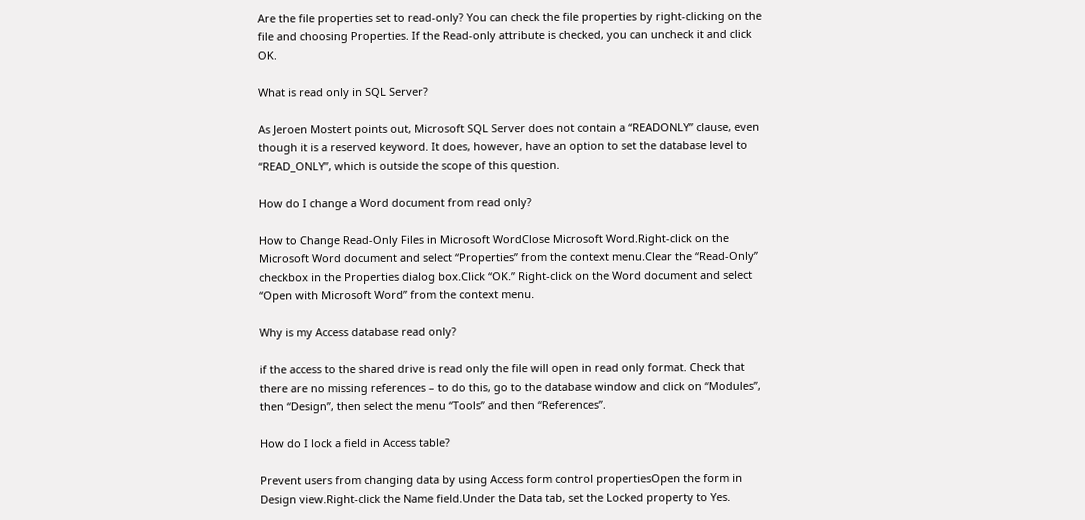Are the file properties set to read-only? You can check the file properties by right-clicking on the file and choosing Properties. If the Read-only attribute is checked, you can uncheck it and click OK.

What is read only in SQL Server?

As Jeroen Mostert points out, Microsoft SQL Server does not contain a “READONLY” clause, even though it is a reserved keyword. It does, however, have an option to set the database level to “READ_ONLY”, which is outside the scope of this question.

How do I change a Word document from read only?

How to Change Read-Only Files in Microsoft WordClose Microsoft Word.Right-click on the Microsoft Word document and select “Properties” from the context menu.Clear the “Read-Only” checkbox in the Properties dialog box.Click “OK.” Right-click on the Word document and select “Open with Microsoft Word” from the context menu.

Why is my Access database read only?

if the access to the shared drive is read only the file will open in read only format. Check that there are no missing references – to do this, go to the database window and click on “Modules”, then “Design”, then select the menu “Tools” and then “References”.

How do I lock a field in Access table?

Prevent users from changing data by using Access form control propertiesOpen the form in Design view.Right-click the Name field.Under the Data tab, set the Locked property to Yes.